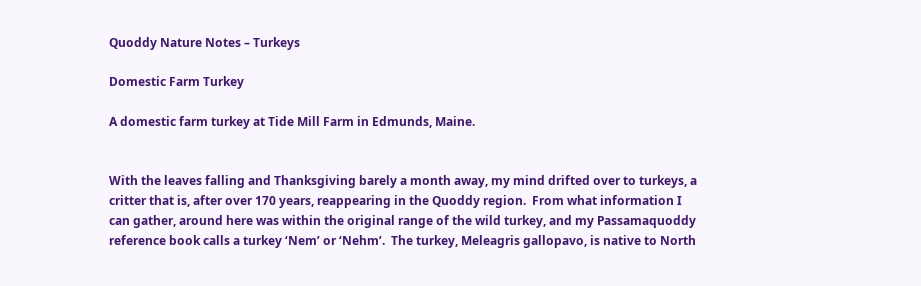Quoddy Nature Notes – Turkeys

Domestic Farm Turkey

A domestic farm turkey at Tide Mill Farm in Edmunds, Maine.


With the leaves falling and Thanksgiving barely a month away, my mind drifted over to turkeys, a critter that is, after over 170 years, reappearing in the Quoddy region.  From what information I can gather, around here was within the original range of the wild turkey, and my Passamaquoddy reference book calls a turkey ‘Nem’ or ‘Nehm’.  The turkey, Meleagris gallopavo, is native to North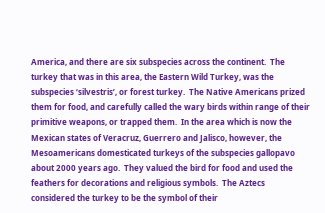America, and there are six subspecies across the continent.  The turkey that was in this area, the Eastern Wild Turkey, was the subspecies ‘silvestris’, or forest turkey.  The Native Americans prized them for food, and carefully called the wary birds within range of their primitive weapons, or trapped them.  In the area which is now the Mexican states of Veracruz, Guerrero and Jalisco, however, the Mesoamericans domesticated turkeys of the subspecies gallopavo about 2000 years ago.  They valued the bird for food and used the feathers for decorations and religious symbols.  The Aztecs considered the turkey to be the symbol of their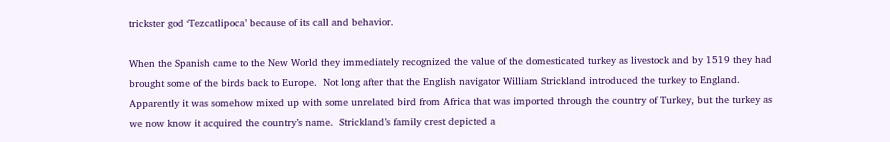trickster god ‘Tezcatlipoca’ because of its call and behavior.

When the Spanish came to the New World they immediately recognized the value of the domesticated turkey as livestock and by 1519 they had brought some of the birds back to Europe.  Not long after that the English navigator William Strickland introduced the turkey to England.  Apparently it was somehow mixed up with some unrelated bird from Africa that was imported through the country of Turkey, but the turkey as we now know it acquired the country’s name.  Strickland’s family crest depicted a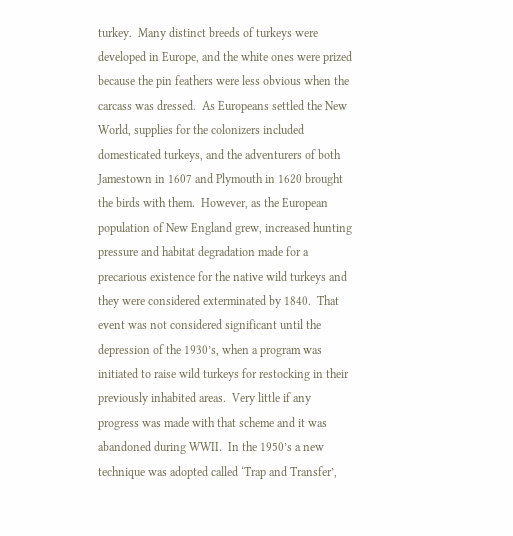turkey.  Many distinct breeds of turkeys were developed in Europe, and the white ones were prized because the pin feathers were less obvious when the carcass was dressed.  As Europeans settled the New World, supplies for the colonizers included domesticated turkeys, and the adventurers of both Jamestown in 1607 and Plymouth in 1620 brought the birds with them.  However, as the European population of New England grew, increased hunting pressure and habitat degradation made for a precarious existence for the native wild turkeys and they were considered exterminated by 1840.  That event was not considered significant until the depression of the 1930’s, when a program was initiated to raise wild turkeys for restocking in their previously inhabited areas.  Very little if any progress was made with that scheme and it was abandoned during WWII.  In the 1950’s a new technique was adopted called ‘Trap and Transfer’,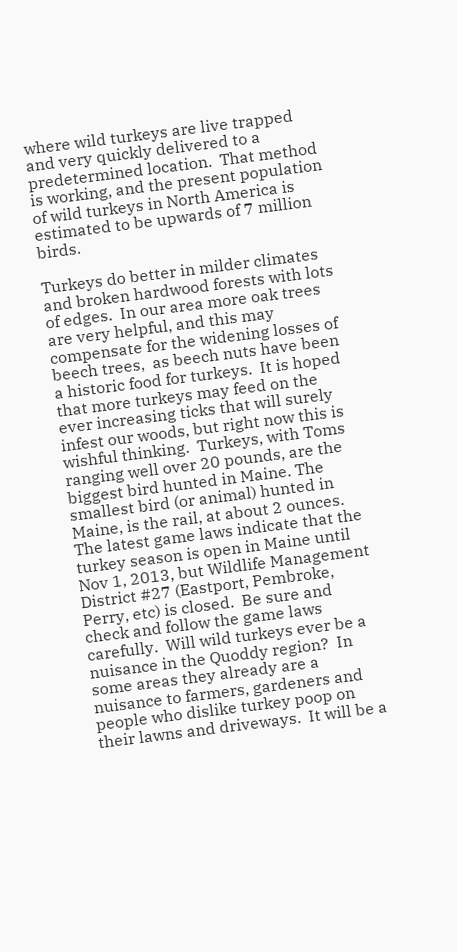where wild turkeys are live trapped and very quickly delivered to a predetermined location.  That method is working, and the present population of wild turkeys in North America is estimated to be upwards of 7 million birds.

Turkeys do better in milder climates and broken hardwood forests with lots of edges.  In our area more oak trees are very helpful, and this may compensate for the widening losses of beech trees,  as beech nuts have been a historic food for turkeys.  It is hoped that more turkeys may feed on the ever increasing ticks that will surely infest our woods, but right now this is wishful thinking.  Turkeys, with Toms ranging well over 20 pounds, are the biggest bird hunted in Maine. The smallest bird (or animal) hunted in Maine, is the rail, at about 2 ounces.  The latest game laws indicate that the turkey season is open in Maine until Nov 1, 2013, but Wildlife Management District #27 (Eastport, Pembroke, Perry, etc) is closed.  Be sure and check and follow the game laws carefully.  Will wild turkeys ever be a nuisance in the Quoddy region?  In some areas they already are a nuisance to farmers, gardeners and people who dislike turkey poop on their lawns and driveways.  It will be a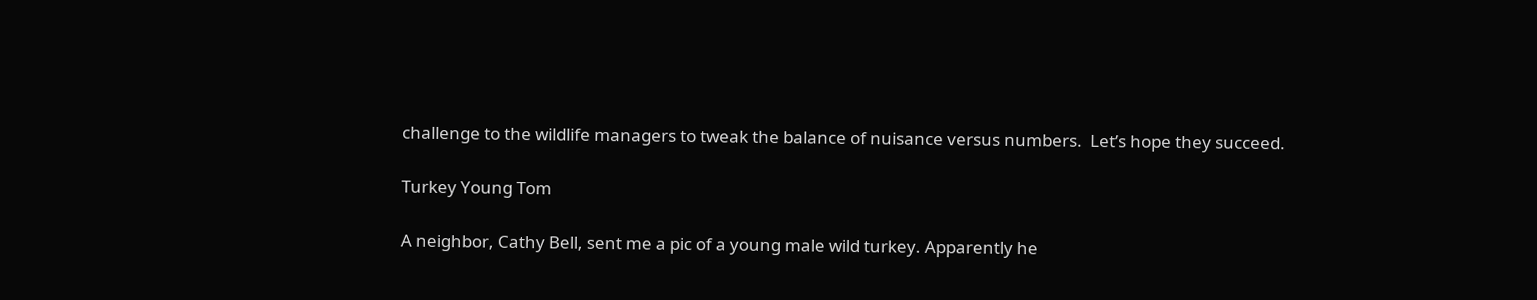challenge to the wildlife managers to tweak the balance of nuisance versus numbers.  Let’s hope they succeed.

Turkey Young Tom

A neighbor, Cathy Bell, sent me a pic of a young male wild turkey. Apparently he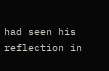had seen his reflection in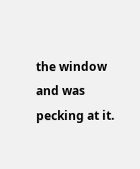the window and was pecking at it.